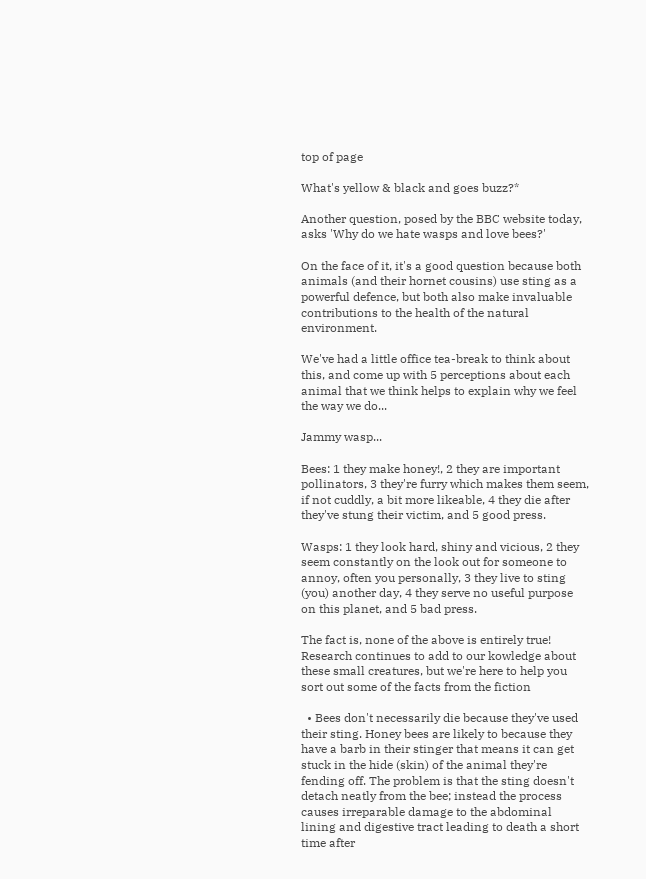top of page

What's yellow & black and goes buzz?*

Another question, posed by the BBC website today, asks 'Why do we hate wasps and love bees?'

On the face of it, it's a good question because both animals (and their hornet cousins) use sting as a powerful defence, but both also make invaluable contributions to the health of the natural environment.

We've had a little office tea-break to think about this, and come up with 5 perceptions about each animal that we think helps to explain why we feel the way we do...

Jammy wasp...

Bees: 1 they make honey!, 2 they are important pollinators, 3 they're furry which makes them seem, if not cuddly, a bit more likeable, 4 they die after they've stung their victim, and 5 good press.

Wasps: 1 they look hard, shiny and vicious, 2 they seem constantly on the look out for someone to annoy, often you personally, 3 they live to sting (you) another day, 4 they serve no useful purpose on this planet, and 5 bad press.

The fact is, none of the above is entirely true! Research continues to add to our kowledge about these small creatures, but we're here to help you sort out some of the facts from the fiction

  • Bees don't necessarily die because they've used their sting. Honey bees are likely to because they have a barb in their stinger that means it can get stuck in the hide (skin) of the animal they're fending off. The problem is that the sting doesn't detach neatly from the bee; instead the process causes irreparable damage to the abdominal lining and digestive tract leading to death a short time after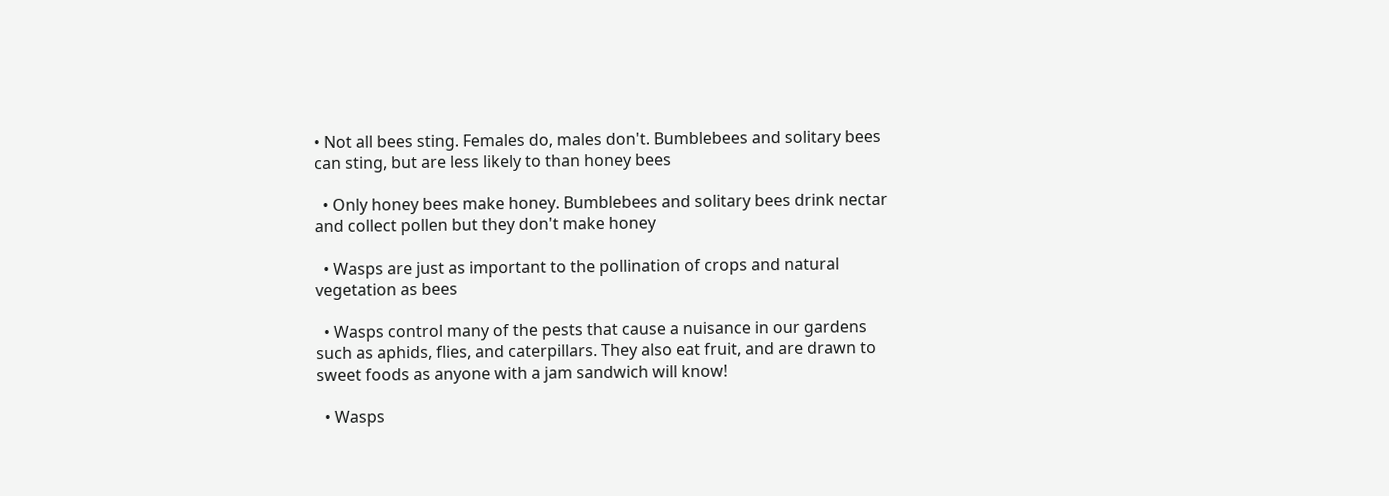• Not all bees sting. Females do, males don't. Bumblebees and solitary bees can sting, but are less likely to than honey bees

  • Only honey bees make honey. Bumblebees and solitary bees drink nectar and collect pollen but they don't make honey

  • Wasps are just as important to the pollination of crops and natural vegetation as bees

  • Wasps control many of the pests that cause a nuisance in our gardens such as aphids, flies, and caterpillars. They also eat fruit, and are drawn to sweet foods as anyone with a jam sandwich will know!

  • Wasps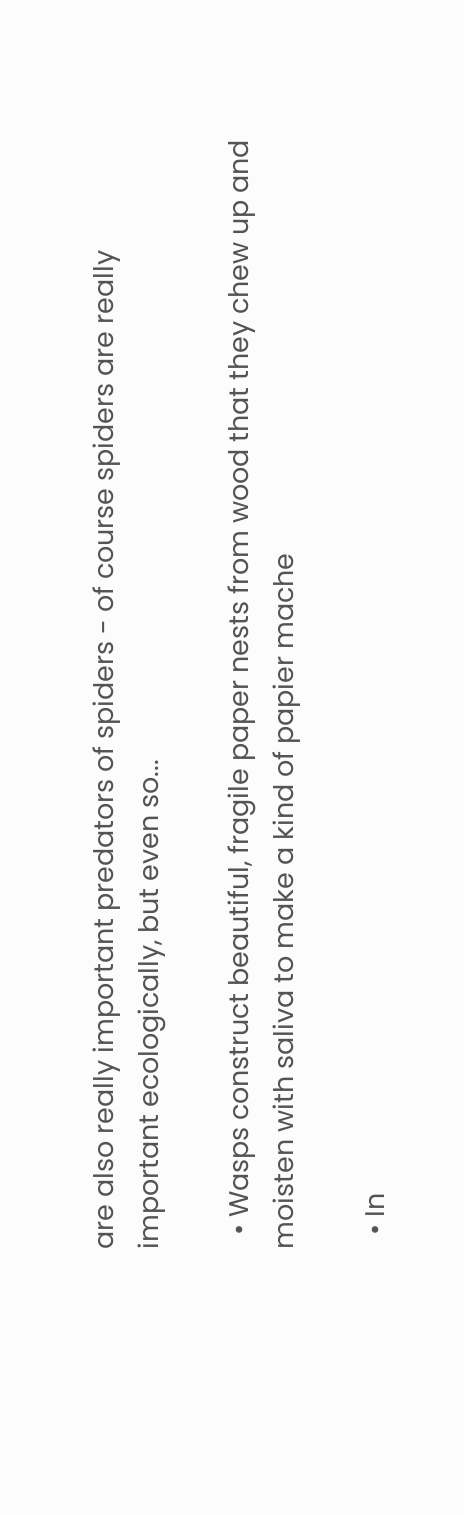are also really important predators of spiders - of course spiders are really important ecologically, but even so...

  • Wasps construct beautiful, fragile paper nests from wood that they chew up and moisten with saliva to make a kind of papier mache

  • In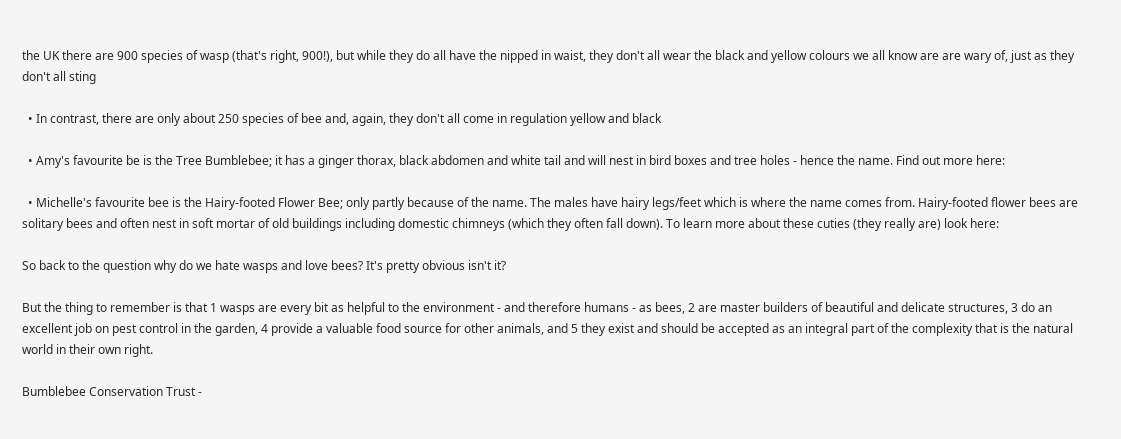the UK there are 900 species of wasp (that's right, 900!), but while they do all have the nipped in waist, they don't all wear the black and yellow colours we all know are are wary of, just as they don't all sting

  • In contrast, there are only about 250 species of bee and, again, they don't all come in regulation yellow and black

  • Amy's favourite be is the Tree Bumblebee; it has a ginger thorax, black abdomen and white tail and will nest in bird boxes and tree holes - hence the name. Find out more here:

  • Michelle's favourite bee is the Hairy-footed Flower Bee; only partly because of the name. The males have hairy legs/feet which is where the name comes from. Hairy-footed flower bees are solitary bees and often nest in soft mortar of old buildings including domestic chimneys (which they often fall down). To learn more about these cuties (they really are) look here:

So back to the question why do we hate wasps and love bees? It's pretty obvious isn't it?

But the thing to remember is that 1 wasps are every bit as helpful to the environment - and therefore humans - as bees, 2 are master builders of beautiful and delicate structures, 3 do an excellent job on pest control in the garden, 4 provide a valuable food source for other animals, and 5 they exist and should be accepted as an integral part of the complexity that is the natural world in their own right.

Bumblebee Conservation Trust -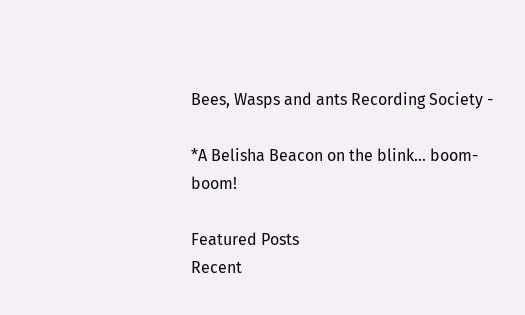Bees, Wasps and ants Recording Society -

*A Belisha Beacon on the blink... boom-boom!

Featured Posts
Recent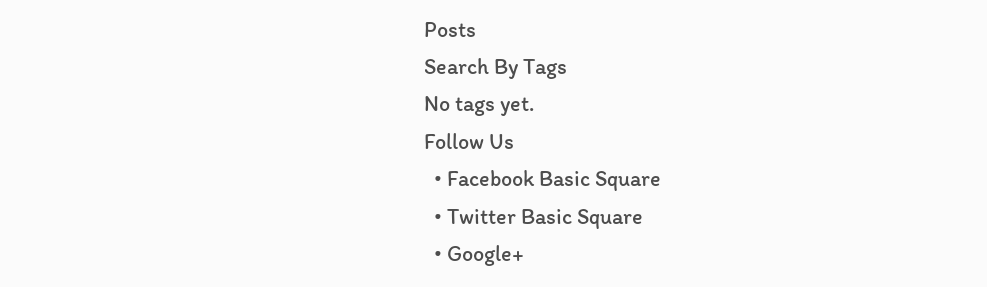Posts
Search By Tags
No tags yet.
Follow Us
  • Facebook Basic Square
  • Twitter Basic Square
  • Google+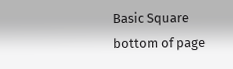Basic Square
bottom of page